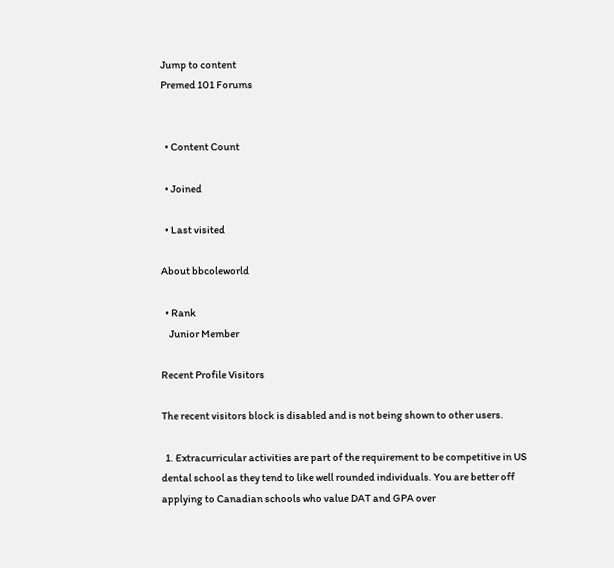Jump to content
Premed 101 Forums


  • Content Count

  • Joined

  • Last visited

About bbcoleworld

  • Rank
    Junior Member

Recent Profile Visitors

The recent visitors block is disabled and is not being shown to other users.

  1. Extracurricular activities are part of the requirement to be competitive in US dental school as they tend to like well rounded individuals. You are better off applying to Canadian schools who value DAT and GPA over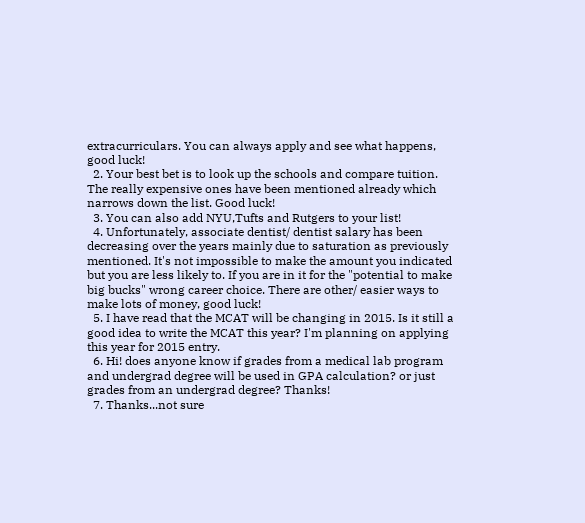extracurriculars. You can always apply and see what happens, good luck!
  2. Your best bet is to look up the schools and compare tuition. The really expensive ones have been mentioned already which narrows down the list. Good luck!
  3. You can also add NYU,Tufts and Rutgers to your list!
  4. Unfortunately, associate dentist/ dentist salary has been decreasing over the years mainly due to saturation as previously mentioned. It's not impossible to make the amount you indicated but you are less likely to. If you are in it for the "potential to make big bucks" wrong career choice. There are other/ easier ways to make lots of money, good luck!
  5. I have read that the MCAT will be changing in 2015. Is it still a good idea to write the MCAT this year? I'm planning on applying this year for 2015 entry.
  6. Hi! does anyone know if grades from a medical lab program and undergrad degree will be used in GPA calculation? or just grades from an undergrad degree? Thanks!
  7. Thanks...not sure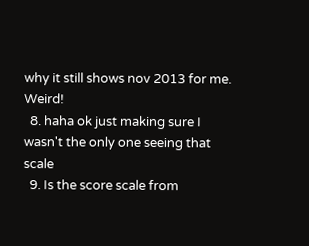why it still shows nov 2013 for me. Weird!
  8. haha ok just making sure I wasn't the only one seeing that scale
  9. Is the score scale from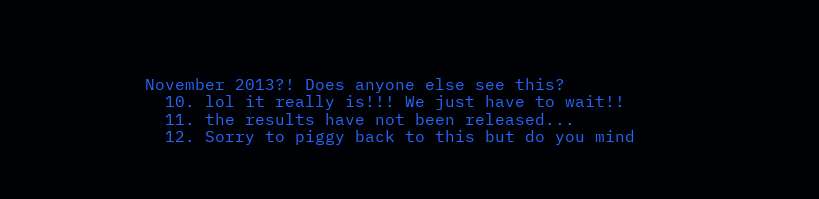November 2013?! Does anyone else see this?
  10. lol it really is!!! We just have to wait!!
  11. the results have not been released...
  12. Sorry to piggy back to this but do you mind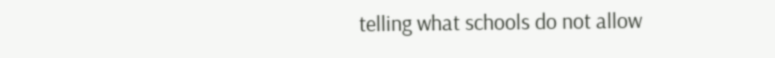telling what schools do not allow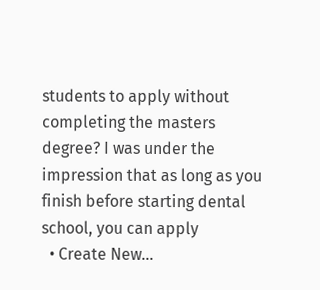students to apply without completing the masters degree? I was under the impression that as long as you finish before starting dental school, you can apply
  • Create New...